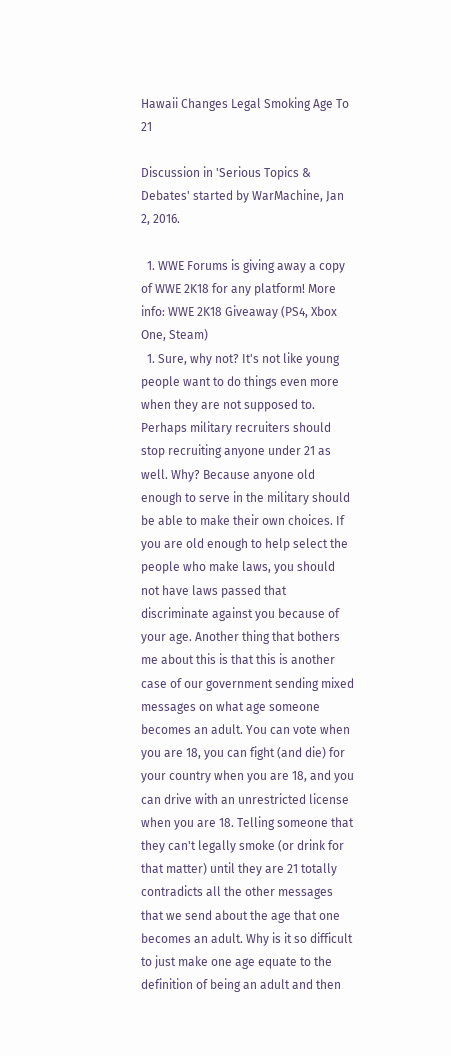Hawaii Changes Legal Smoking Age To 21

Discussion in 'Serious Topics & Debates' started by WarMachine, Jan 2, 2016.

  1. WWE Forums is giving away a copy of WWE 2K18 for any platform! More info: WWE 2K18 Giveaway (PS4, Xbox One, Steam)
  1. Sure, why not? It's not like young people want to do things even more when they are not supposed to. Perhaps military recruiters should stop recruiting anyone under 21 as well. Why? Because anyone old enough to serve in the military should be able to make their own choices. If you are old enough to help select the people who make laws, you should not have laws passed that discriminate against you because of your age. Another thing that bothers me about this is that this is another case of our government sending mixed messages on what age someone becomes an adult. You can vote when you are 18, you can fight (and die) for your country when you are 18, and you can drive with an unrestricted license when you are 18. Telling someone that they can't legally smoke (or drink for that matter) until they are 21 totally contradicts all the other messages that we send about the age that one becomes an adult. Why is it so difficult to just make one age equate to the definition of being an adult and then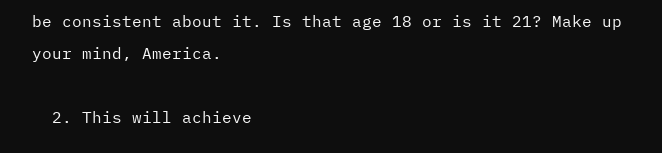be consistent about it. Is that age 18 or is it 21? Make up your mind, America.

  2. This will achieve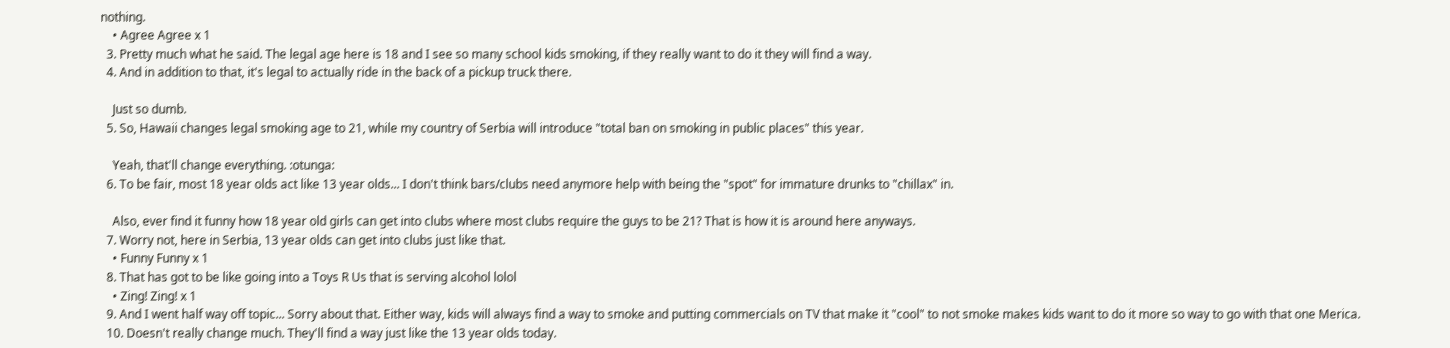nothing.
    • Agree Agree x 1
  3. Pretty much what he said. The legal age here is 18 and I see so many school kids smoking, if they really want to do it they will find a way.
  4. And in addition to that, it's legal to actually ride in the back of a pickup truck there.

    Just so dumb.
  5. So, Hawaii changes legal smoking age to 21, while my country of Serbia will introduce "total ban on smoking in public places" this year.

    Yeah, that'll change everything. :otunga:
  6. To be fair, most 18 year olds act like 13 year olds... I don't think bars/clubs need anymore help with being the "spot" for immature drunks to "chillax" in.

    Also, ever find it funny how 18 year old girls can get into clubs where most clubs require the guys to be 21? That is how it is around here anyways.
  7. Worry not, here in Serbia, 13 year olds can get into clubs just like that.
    • Funny Funny x 1
  8. That has got to be like going into a Toys R Us that is serving alcohol lolol
    • Zing! Zing! x 1
  9. And I went half way off topic... Sorry about that. Either way, kids will always find a way to smoke and putting commercials on TV that make it "cool" to not smoke makes kids want to do it more so way to go with that one Merica.
  10. Doesn't really change much. They'll find a way just like the 13 year olds today.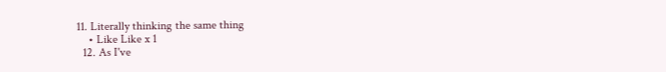11. Literally thinking the same thing
    • Like Like x 1
  12. As I've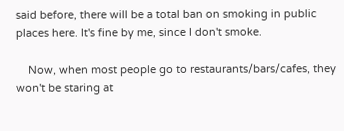said before, there will be a total ban on smoking in public places here. It's fine by me, since I don't smoke.

    Now, when most people go to restaurants/bars/cafes, they won't be staring at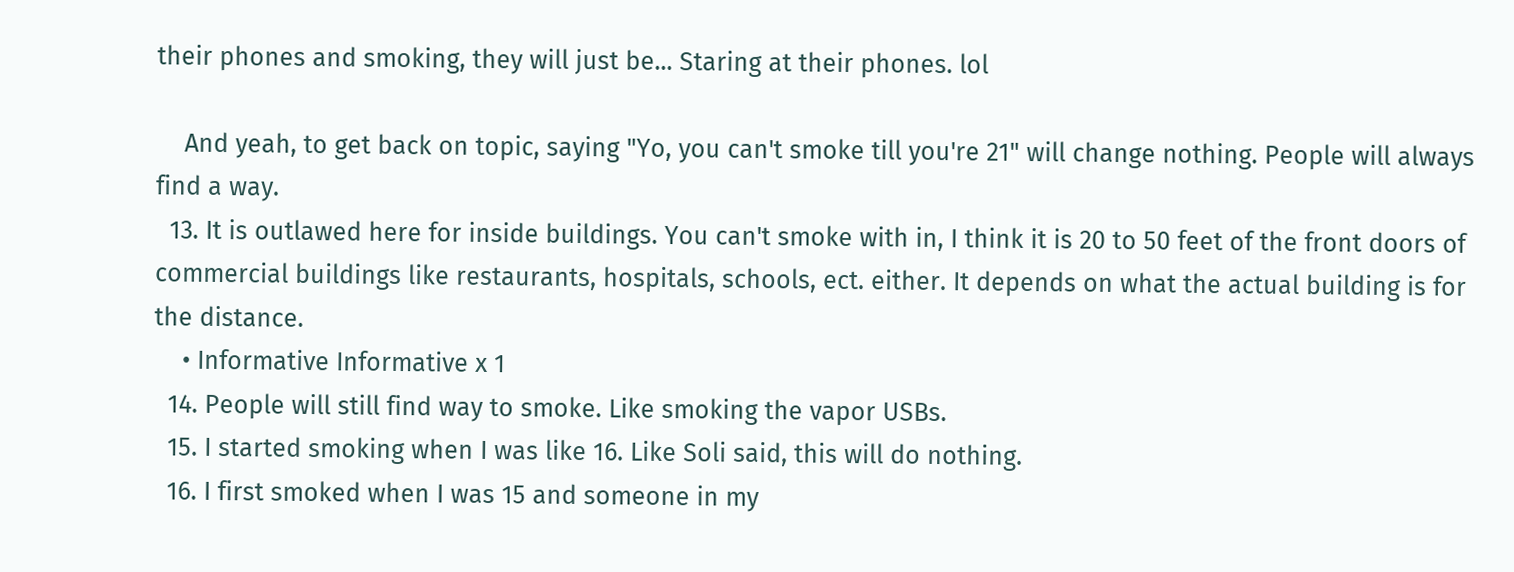their phones and smoking, they will just be... Staring at their phones. lol

    And yeah, to get back on topic, saying "Yo, you can't smoke till you're 21" will change nothing. People will always find a way.
  13. It is outlawed here for inside buildings. You can't smoke with in, I think it is 20 to 50 feet of the front doors of commercial buildings like restaurants, hospitals, schools, ect. either. It depends on what the actual building is for the distance.
    • Informative Informative x 1
  14. People will still find way to smoke. Like smoking the vapor USBs.
  15. I started smoking when I was like 16. Like Soli said, this will do nothing.
  16. I first smoked when I was 15 and someone in my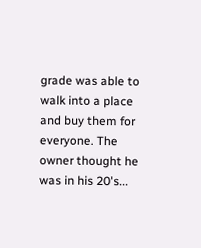grade was able to walk into a place and buy them for everyone. The owner thought he was in his 20's...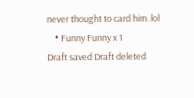never thought to card him. lol
    • Funny Funny x 1
Draft saved Draft deleted